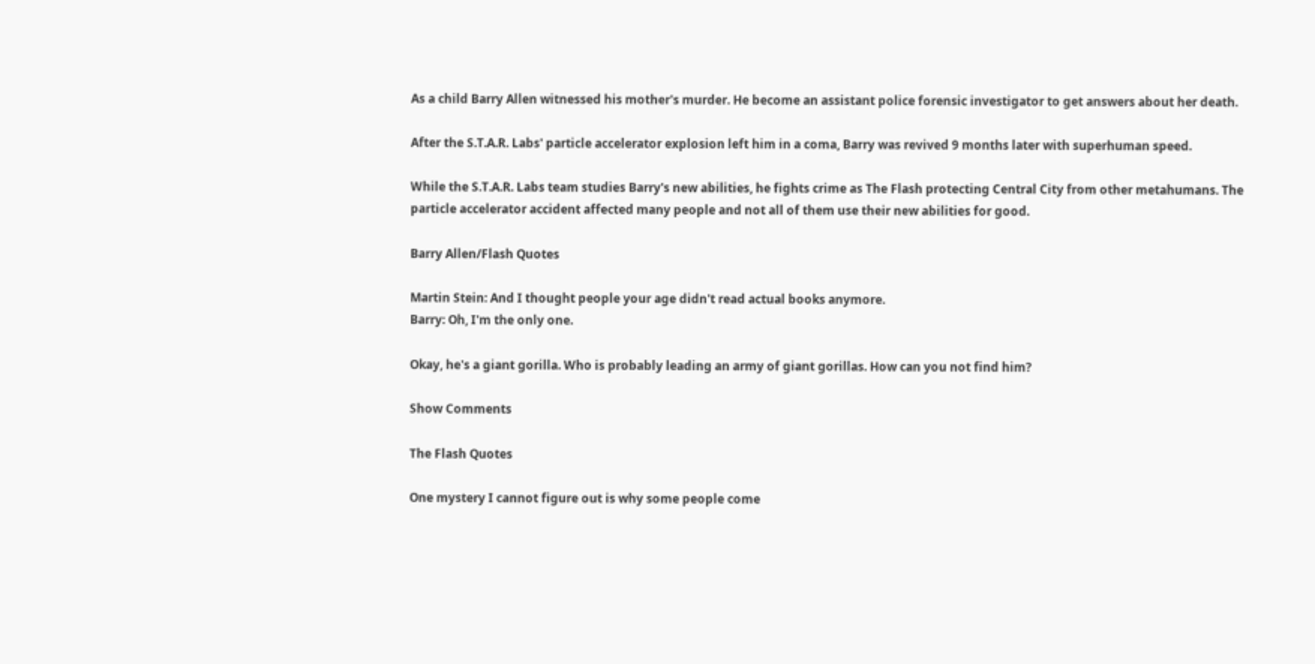As a child Barry Allen witnessed his mother's murder. He become an assistant police forensic investigator to get answers about her death.

After the S.T.A.R. Labs' particle accelerator explosion left him in a coma, Barry was revived 9 months later with superhuman speed.

While the S.T.A.R. Labs team studies Barry's new abilities, he fights crime as The Flash protecting Central City from other metahumans. The particle accelerator accident affected many people and not all of them use their new abilities for good.

Barry Allen/Flash Quotes

Martin Stein: And I thought people your age didn't read actual books anymore.
Barry: Oh, I'm the only one.

Okay, he's a giant gorilla. Who is probably leading an army of giant gorillas. How can you not find him?

Show Comments

The Flash Quotes

One mystery I cannot figure out is why some people come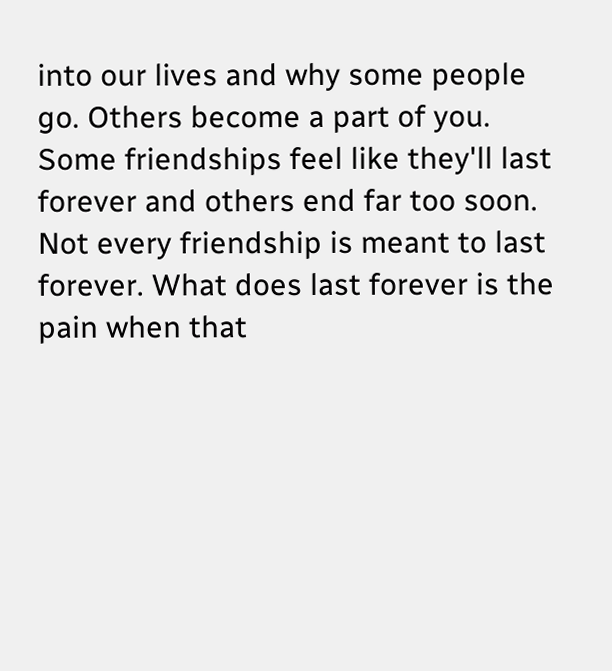into our lives and why some people go. Others become a part of you. Some friendships feel like they'll last forever and others end far too soon. Not every friendship is meant to last forever. What does last forever is the pain when that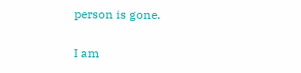person is gone.


I am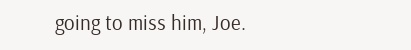going to miss him, Joe.